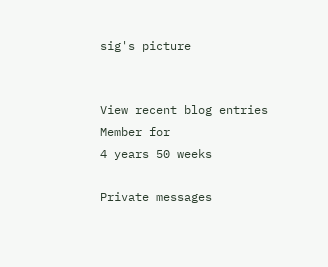sig's picture


View recent blog entries
Member for
4 years 50 weeks

Private messages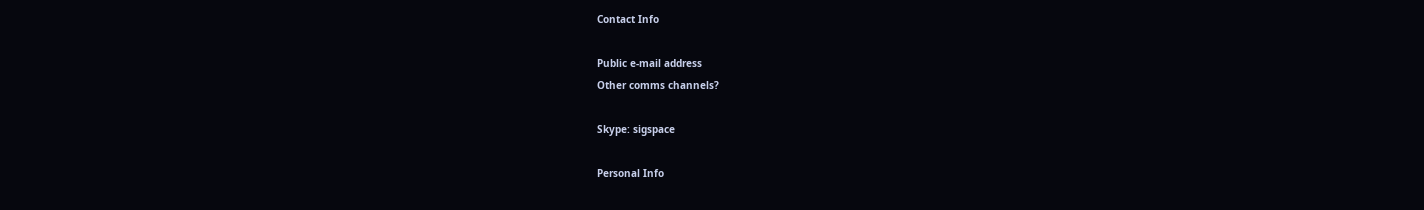Contact Info

Public e-mail address
Other comms channels?

Skype: sigspace

Personal Info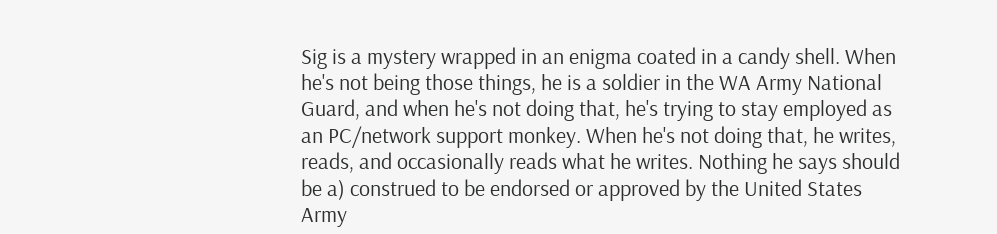Sig is a mystery wrapped in an enigma coated in a candy shell. When he's not being those things, he is a soldier in the WA Army National Guard, and when he's not doing that, he's trying to stay employed as an PC/network support monkey. When he's not doing that, he writes, reads, and occasionally reads what he writes. Nothing he says should be a) construed to be endorsed or approved by the United States Army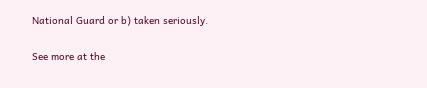National Guard or b) taken seriously.

See more at the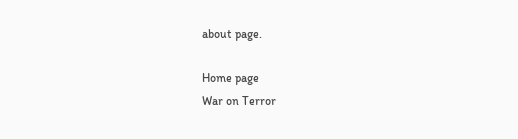about page.

Home page
War on Terror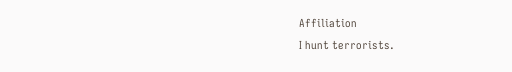Affiliation
I hunt terrorists.